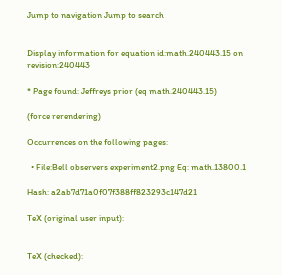Jump to navigation Jump to search


Display information for equation id:math.240443.15 on revision:240443

* Page found: Jeffreys prior (eq math.240443.15)

(force rerendering)

Occurrences on the following pages:

  • File:Bell observers experiment2.png Eq: math.13800.1

Hash: a2ab7d71a0f07f388ff823293c147d21

TeX (original user input):


TeX (checked):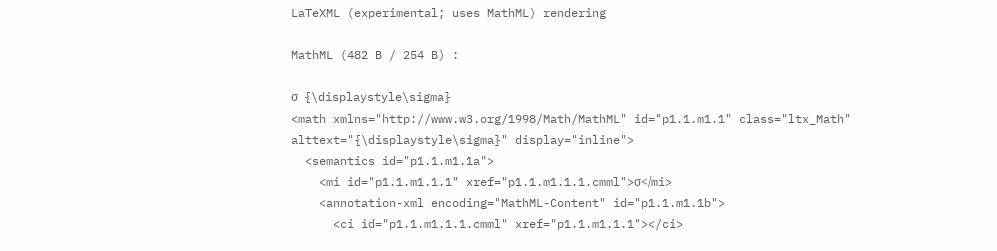LaTeXML (experimental; uses MathML) rendering

MathML (482 B / 254 B) :

σ  {\displaystyle\sigma}
<math xmlns="http://www.w3.org/1998/Math/MathML" id="p1.1.m1.1" class="ltx_Math" alttext="{\displaystyle\sigma}" display="inline">
  <semantics id="p1.1.m1.1a">
    <mi id="p1.1.m1.1.1" xref="p1.1.m1.1.1.cmml">σ</mi>
    <annotation-xml encoding="MathML-Content" id="p1.1.m1.1b">
      <ci id="p1.1.m1.1.1.cmml" xref="p1.1.m1.1.1"></ci>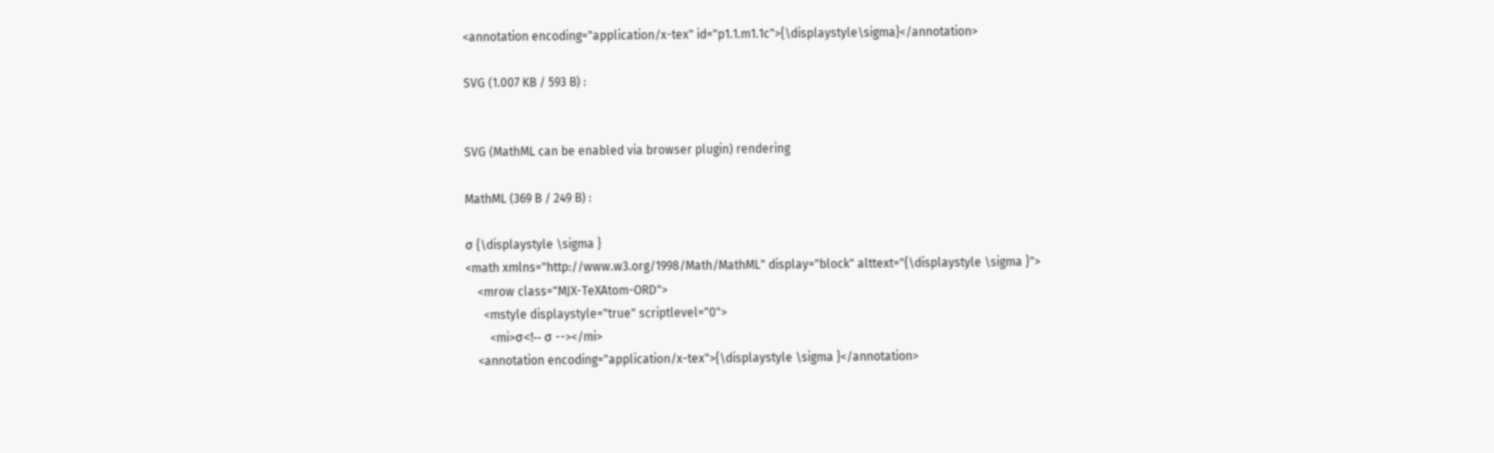<annotation encoding="application/x-tex" id="p1.1.m1.1c">{\displaystyle\sigma}</annotation>

SVG (1.007 KB / 593 B) :


SVG (MathML can be enabled via browser plugin) rendering

MathML (369 B / 249 B) :

σ {\displaystyle \sigma }
<math xmlns="http://www.w3.org/1998/Math/MathML" display="block" alttext="{\displaystyle \sigma }">
    <mrow class="MJX-TeXAtom-ORD">
      <mstyle displaystyle="true" scriptlevel="0">
        <mi>σ<!-- σ --></mi>
    <annotation encoding="application/x-tex">{\displaystyle \sigma }</annotation>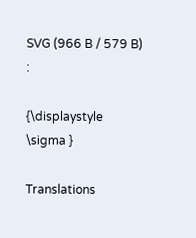SVG (966 B / 579 B) :

{\displaystyle \sigma }

Translations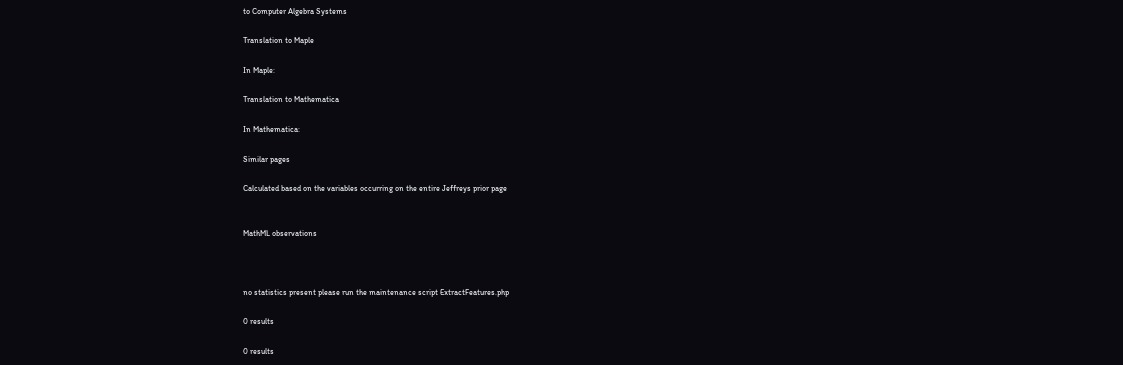to Computer Algebra Systems

Translation to Maple

In Maple:

Translation to Mathematica

In Mathematica:

Similar pages

Calculated based on the variables occurring on the entire Jeffreys prior page


MathML observations



no statistics present please run the maintenance script ExtractFeatures.php

0 results

0 results